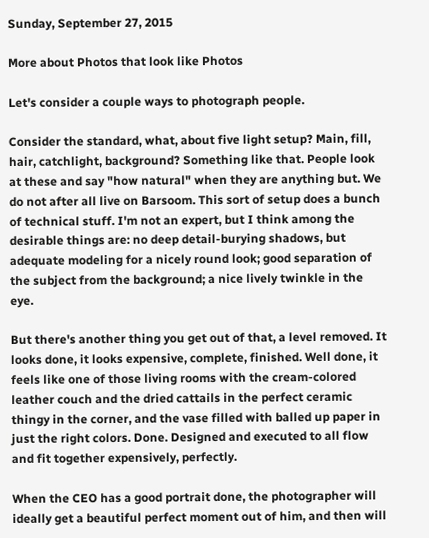Sunday, September 27, 2015

More about Photos that look like Photos

Let's consider a couple ways to photograph people.

Consider the standard, what, about five light setup? Main, fill, hair, catchlight, background? Something like that. People look at these and say "how natural" when they are anything but. We do not after all live on Barsoom. This sort of setup does a bunch of technical stuff. I'm not an expert, but I think among the desirable things are: no deep detail-burying shadows, but adequate modeling for a nicely round look; good separation of the subject from the background; a nice lively twinkle in the eye.

But there's another thing you get out of that, a level removed. It looks done, it looks expensive, complete, finished. Well done, it feels like one of those living rooms with the cream-colored leather couch and the dried cattails in the perfect ceramic thingy in the corner, and the vase filled with balled up paper in just the right colors. Done. Designed and executed to all flow and fit together expensively, perfectly.

When the CEO has a good portrait done, the photographer will ideally get a beautiful perfect moment out of him, and then will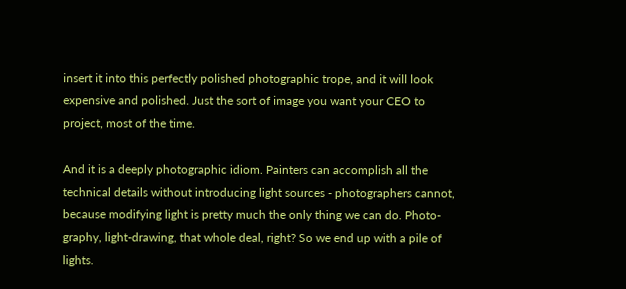insert it into this perfectly polished photographic trope, and it will look expensive and polished. Just the sort of image you want your CEO to project, most of the time.

And it is a deeply photographic idiom. Painters can accomplish all the technical details without introducing light sources - photographers cannot, because modifying light is pretty much the only thing we can do. Photo-graphy, light-drawing, that whole deal, right? So we end up with a pile of lights.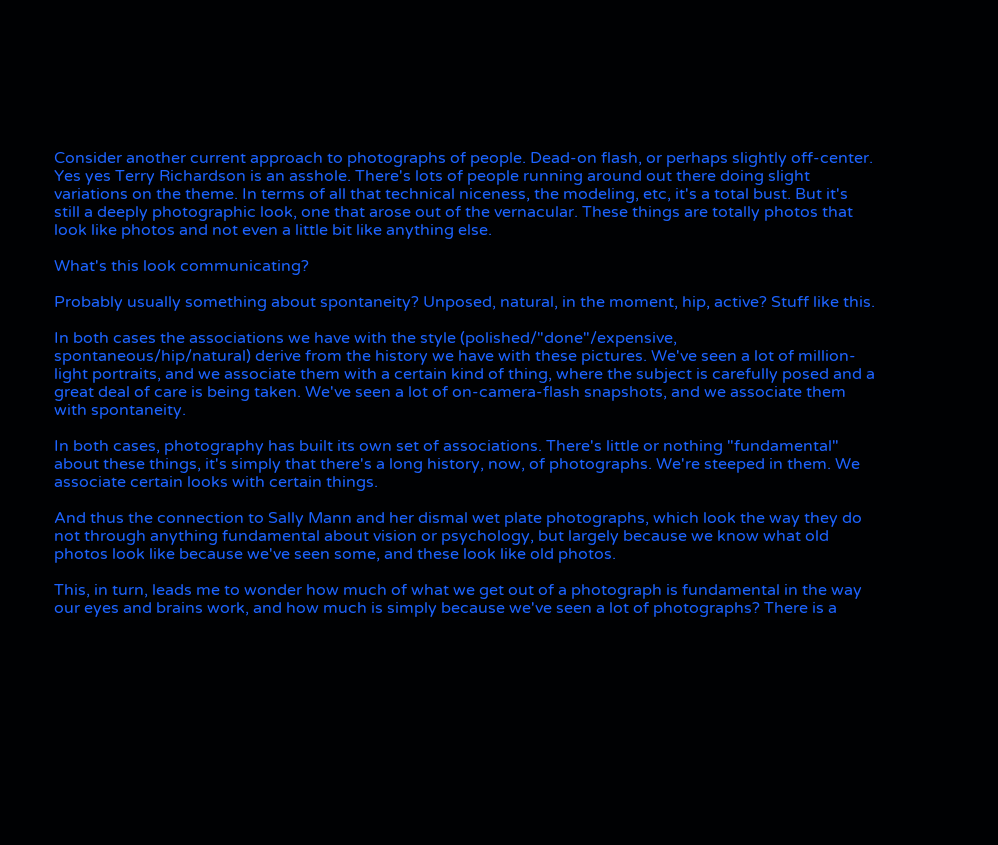Consider another current approach to photographs of people. Dead-on flash, or perhaps slightly off-center. Yes yes Terry Richardson is an asshole. There's lots of people running around out there doing slight variations on the theme. In terms of all that technical niceness, the modeling, etc, it's a total bust. But it's still a deeply photographic look, one that arose out of the vernacular. These things are totally photos that look like photos and not even a little bit like anything else.

What's this look communicating?

Probably usually something about spontaneity? Unposed, natural, in the moment, hip, active? Stuff like this.

In both cases the associations we have with the style (polished/"done"/expensive, spontaneous/hip/natural) derive from the history we have with these pictures. We've seen a lot of million-light portraits, and we associate them with a certain kind of thing, where the subject is carefully posed and a great deal of care is being taken. We've seen a lot of on-camera-flash snapshots, and we associate them with spontaneity.

In both cases, photography has built its own set of associations. There's little or nothing "fundamental" about these things, it's simply that there's a long history, now, of photographs. We're steeped in them. We associate certain looks with certain things.

And thus the connection to Sally Mann and her dismal wet plate photographs, which look the way they do not through anything fundamental about vision or psychology, but largely because we know what old photos look like because we've seen some, and these look like old photos.

This, in turn, leads me to wonder how much of what we get out of a photograph is fundamental in the way our eyes and brains work, and how much is simply because we've seen a lot of photographs? There is a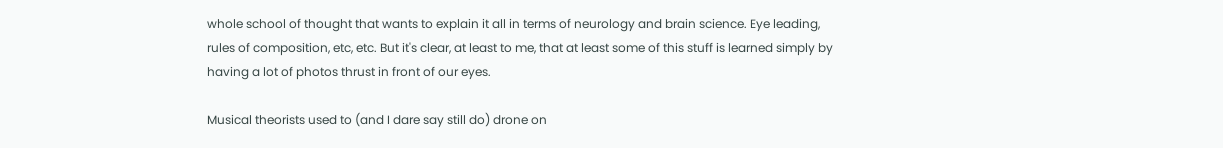whole school of thought that wants to explain it all in terms of neurology and brain science. Eye leading, rules of composition, etc, etc. But it's clear, at least to me, that at least some of this stuff is learned simply by having a lot of photos thrust in front of our eyes.

Musical theorists used to (and I dare say still do) drone on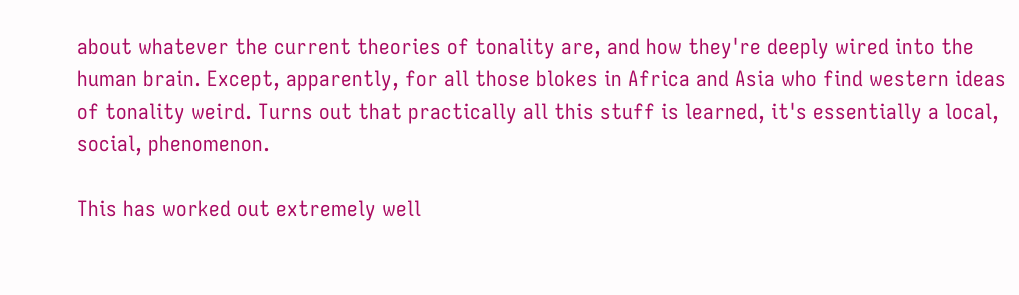about whatever the current theories of tonality are, and how they're deeply wired into the human brain. Except, apparently, for all those blokes in Africa and Asia who find western ideas of tonality weird. Turns out that practically all this stuff is learned, it's essentially a local, social, phenomenon.

This has worked out extremely well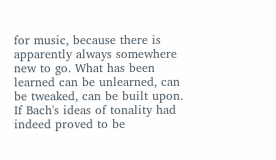for music, because there is apparently always somewhere new to go. What has been learned can be unlearned, can be tweaked, can be built upon. If Bach's ideas of tonality had indeed proved to be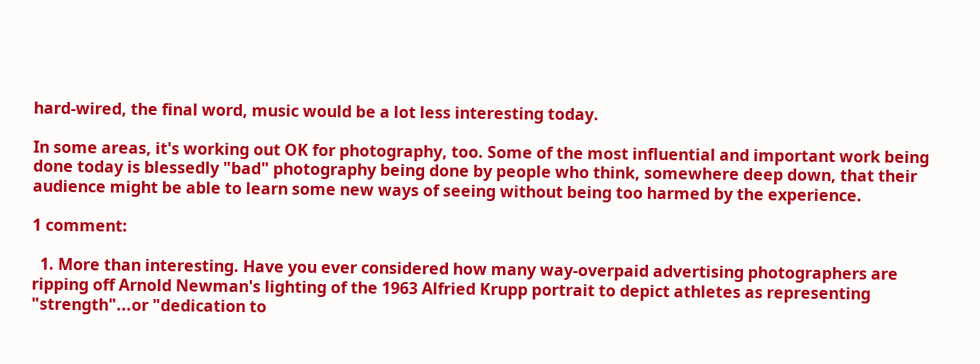hard-wired, the final word, music would be a lot less interesting today.

In some areas, it's working out OK for photography, too. Some of the most influential and important work being done today is blessedly "bad" photography being done by people who think, somewhere deep down, that their audience might be able to learn some new ways of seeing without being too harmed by the experience.

1 comment:

  1. More than interesting. Have you ever considered how many way-overpaid advertising photographers are ripping off Arnold Newman's lighting of the 1963 Alfried Krupp portrait to depict athletes as representing "strength"...or "dedication to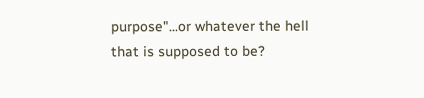purpose"...or whatever the hell that is supposed to be?